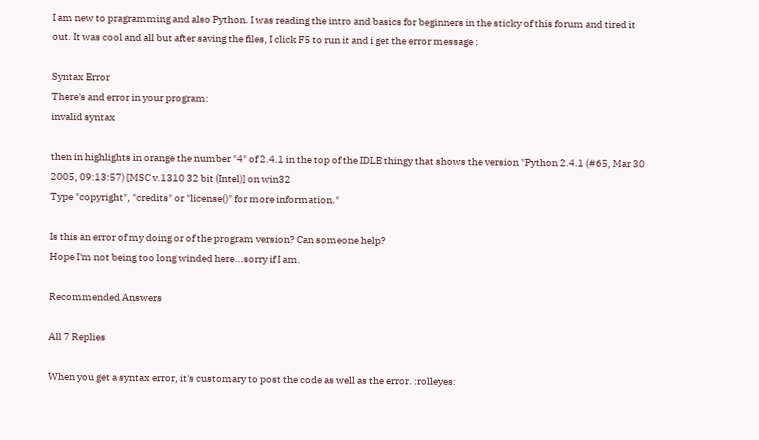I am new to pragramming and also Python. I was reading the intro and basics for beginners in the sticky of this forum and tired it out. It was cool and all but after saving the files, I click F5 to run it and i get the error message :

Syntax Error
There's and error in your program:
invalid syntax

then in highlights in orange the number "4" of 2.4.1 in the top of the IDLE thingy that shows the version "Python 2.4.1 (#65, Mar 30 2005, 09:13:57) [MSC v.1310 32 bit (Intel)] on win32
Type "copyright", "credits" or "license()" for more information."

Is this an error of my doing or of the program version? Can someone help?
Hope I'm not being too long winded here...sorry if I am.

Recommended Answers

All 7 Replies

When you get a syntax error, it's customary to post the code as well as the error. :rolleyes: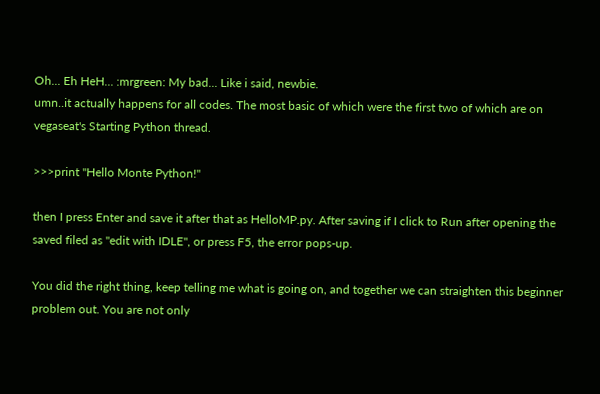Oh... Eh HeH... :mrgreen: My bad... Like i said, newbie.
umn..it actually happens for all codes. The most basic of which were the first two of which are on vegaseat's Starting Python thread.

>>>print "Hello Monte Python!"

then I press Enter and save it after that as HelloMP.py. After saving if I click to Run after opening the saved filed as "edit with IDLE", or press F5, the error pops-up.

You did the right thing, keep telling me what is going on, and together we can straighten this beginner problem out. You are not only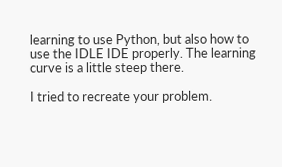learning to use Python, but also how to use the IDLE IDE properly. The learning curve is a little steep there.

I tried to recreate your problem.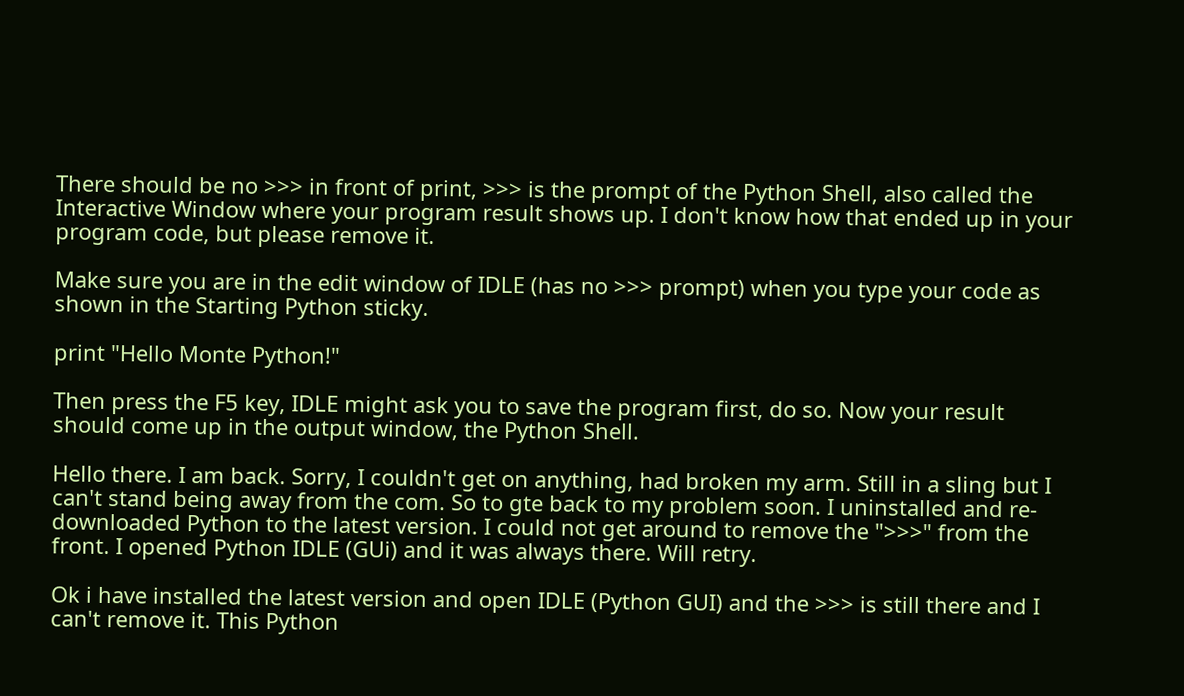There should be no >>> in front of print, >>> is the prompt of the Python Shell, also called the Interactive Window where your program result shows up. I don't know how that ended up in your program code, but please remove it.

Make sure you are in the edit window of IDLE (has no >>> prompt) when you type your code as shown in the Starting Python sticky.

print "Hello Monte Python!"

Then press the F5 key, IDLE might ask you to save the program first, do so. Now your result should come up in the output window, the Python Shell.

Hello there. I am back. Sorry, I couldn't get on anything, had broken my arm. Still in a sling but I can't stand being away from the com. So to gte back to my problem soon. I uninstalled and re-downloaded Python to the latest version. I could not get around to remove the ">>>" from the front. I opened Python IDLE (GUi) and it was always there. Will retry.

Ok i have installed the latest version and open IDLE (Python GUI) and the >>> is still there and I can't remove it. This Python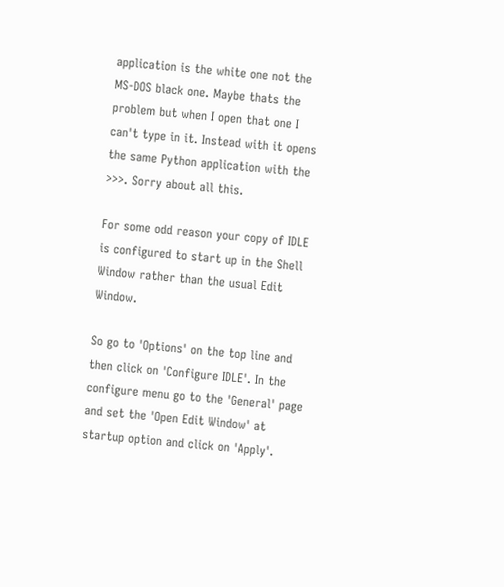application is the white one not the MS-DOS black one. Maybe thats the problem but when I open that one I can't type in it. Instead with it opens the same Python application with the >>>. Sorry about all this.

For some odd reason your copy of IDLE is configured to start up in the Shell Window rather than the usual Edit Window.

So go to 'Options' on the top line and then click on 'Configure IDLE'. In the configure menu go to the 'General' page and set the 'Open Edit Window' at startup option and click on 'Apply'.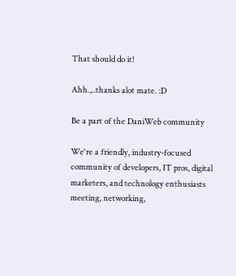That should do it!

Ahh.,..thanks alot mate. :D

Be a part of the DaniWeb community

We're a friendly, industry-focused community of developers, IT pros, digital marketers, and technology enthusiasts meeting, networking,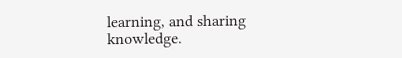learning, and sharing knowledge.